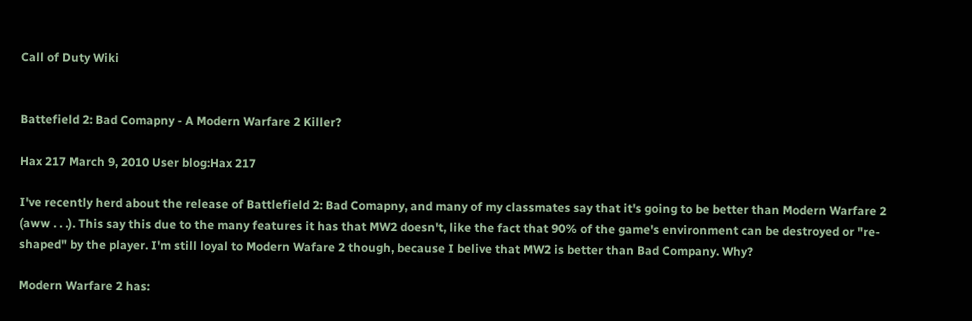Call of Duty Wiki


Battefield 2: Bad Comapny - A Modern Warfare 2 Killer?

Hax 217 March 9, 2010 User blog:Hax 217

I've recently herd about the release of Battlefield 2: Bad Comapny, and many of my classmates say that it's going to be better than Modern Warfare 2 (aww . . .). This say this due to the many features it has that MW2 doesn't, like the fact that 90% of the game's environment can be destroyed or "re-shaped" by the player. I'm still loyal to Modern Wafare 2 though, because I belive that MW2 is better than Bad Company. Why?

Modern Warfare 2 has: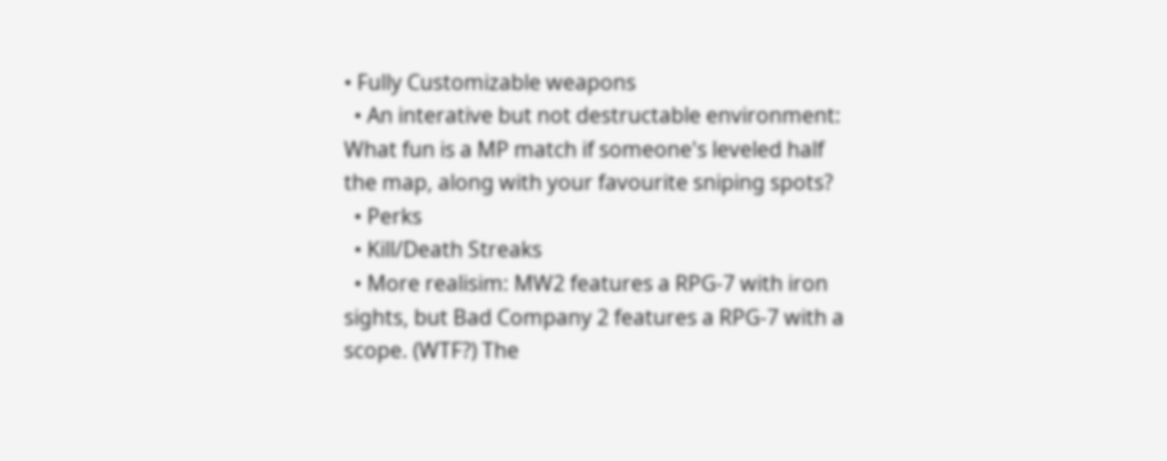• Fully Customizable weapons
  • An interative but not destructable environment: What fun is a MP match if someone's leveled half the map, along with your favourite sniping spots?
  • Perks
  • Kill/Death Streaks
  • More realisim: MW2 features a RPG-7 with iron sights, but Bad Company 2 features a RPG-7 with a scope. (WTF?) The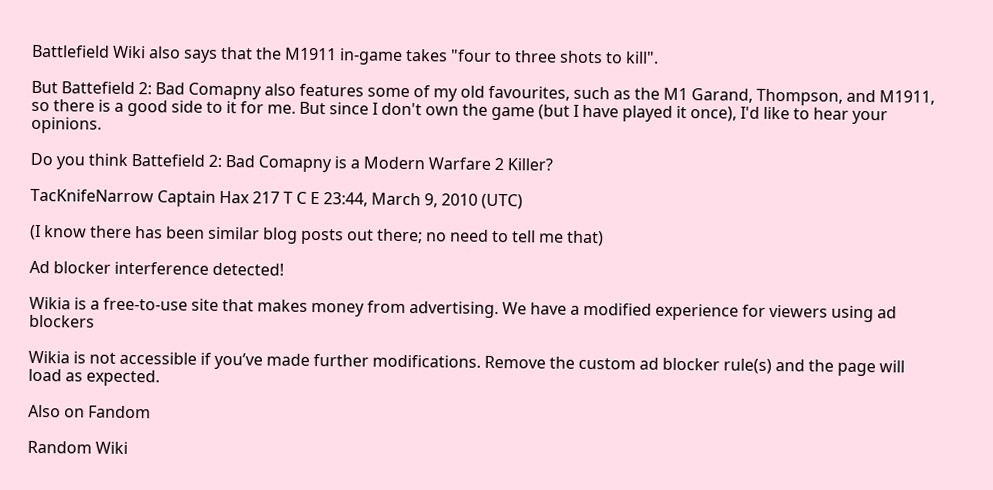Battlefield Wiki also says that the M1911 in-game takes "four to three shots to kill".

But Battefield 2: Bad Comapny also features some of my old favourites, such as the M1 Garand, Thompson, and M1911, so there is a good side to it for me. But since I don't own the game (but I have played it once), I'd like to hear your opinions.

Do you think Battefield 2: Bad Comapny is a Modern Warfare 2 Killer?

TacKnifeNarrow Captain Hax 217 T C E 23:44, March 9, 2010 (UTC)

(I know there has been similar blog posts out there; no need to tell me that)

Ad blocker interference detected!

Wikia is a free-to-use site that makes money from advertising. We have a modified experience for viewers using ad blockers

Wikia is not accessible if you’ve made further modifications. Remove the custom ad blocker rule(s) and the page will load as expected.

Also on Fandom

Random Wiki